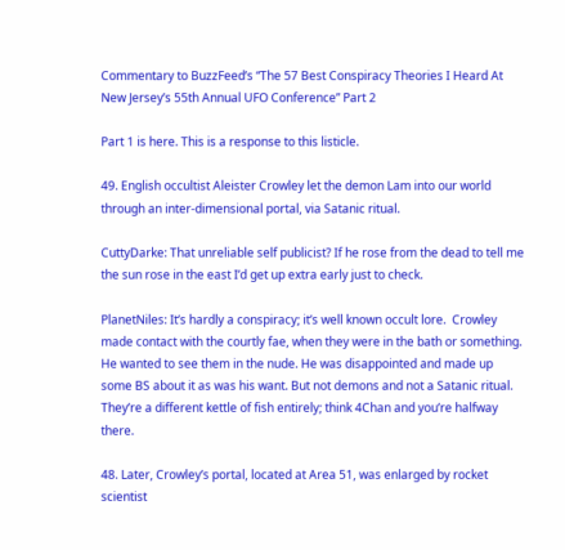Commentary to BuzzFeed’s “The 57 Best Conspiracy Theories I Heard At New Jersey’s 55th Annual UFO Conference” Part 2

Part 1 is here. This is a response to this listicle.

49. English occultist Aleister Crowley let the demon Lam into our world through an inter-dimensional portal, via Satanic ritual.

CuttyDarke: That unreliable self publicist? If he rose from the dead to tell me the sun rose in the east I’d get up extra early just to check.

PlanetNiles: It’s hardly a conspiracy; it’s well known occult lore.  Crowley made contact with the courtly fae, when they were in the bath or something.  He wanted to see them in the nude. He was disappointed and made up some BS about it as was his want. But not demons and not a Satanic ritual. They’re a different kettle of fish entirely; think 4Chan and you’re halfway there.

48. Later, Crowley’s portal, located at Area 51, was enlarged by rocket scientist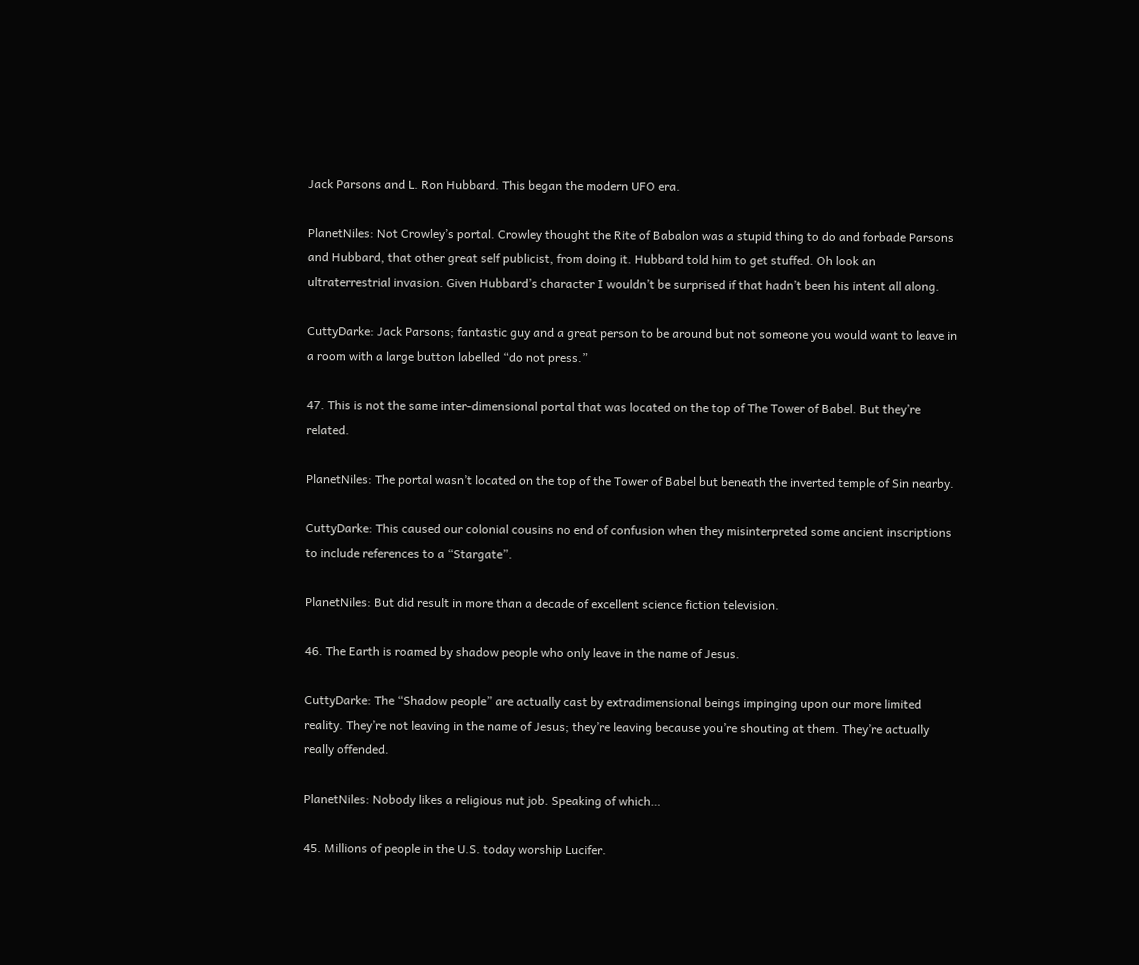Jack Parsons and L. Ron Hubbard. This began the modern UFO era.

PlanetNiles: Not Crowley’s portal. Crowley thought the Rite of Babalon was a stupid thing to do and forbade Parsons and Hubbard, that other great self publicist, from doing it. Hubbard told him to get stuffed. Oh look an ultraterrestrial invasion. Given Hubbard’s character I wouldn’t be surprised if that hadn’t been his intent all along.

CuttyDarke: Jack Parsons; fantastic guy and a great person to be around but not someone you would want to leave in a room with a large button labelled “do not press.”

47. This is not the same inter-dimensional portal that was located on the top of The Tower of Babel. But they’re related.

PlanetNiles: The portal wasn’t located on the top of the Tower of Babel but beneath the inverted temple of Sin nearby.

CuttyDarke: This caused our colonial cousins no end of confusion when they misinterpreted some ancient inscriptions to include references to a “Stargate”.

PlanetNiles: But did result in more than a decade of excellent science fiction television.

46. The Earth is roamed by shadow people who only leave in the name of Jesus.

CuttyDarke: The “Shadow people” are actually cast by extradimensional beings impinging upon our more limited reality. They’re not leaving in the name of Jesus; they’re leaving because you’re shouting at them. They’re actually really offended.

PlanetNiles: Nobody likes a religious nut job. Speaking of which…

45. Millions of people in the U.S. today worship Lucifer.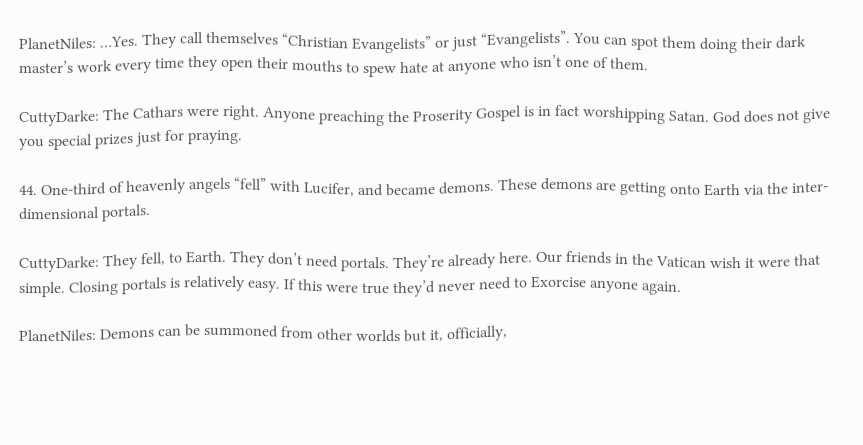PlanetNiles: …Yes. They call themselves “Christian Evangelists” or just “Evangelists”. You can spot them doing their dark master’s work every time they open their mouths to spew hate at anyone who isn’t one of them.

CuttyDarke: The Cathars were right. Anyone preaching the Proserity Gospel is in fact worshipping Satan. God does not give you special prizes just for praying.

44. One-third of heavenly angels “fell” with Lucifer, and became demons. These demons are getting onto Earth via the inter-dimensional portals.

CuttyDarke: They fell, to Earth. They don’t need portals. They’re already here. Our friends in the Vatican wish it were that simple. Closing portals is relatively easy. If this were true they’d never need to Exorcise anyone again.

PlanetNiles: Demons can be summoned from other worlds but it, officially,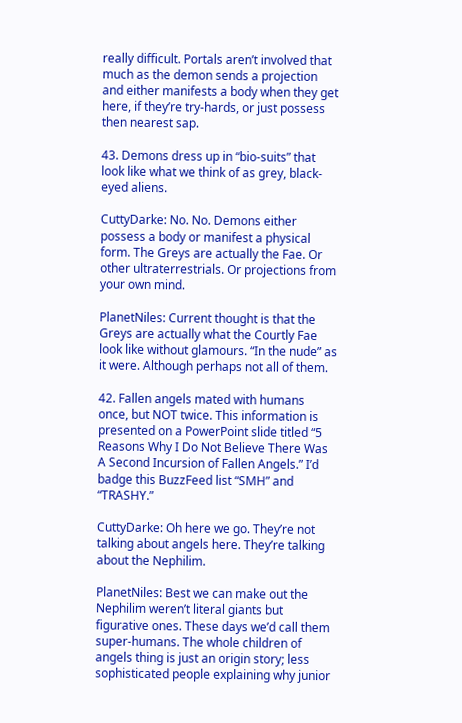really difficult. Portals aren’t involved that much as the demon sends a projection and either manifests a body when they get here, if they’re try-hards, or just possess then nearest sap.

43. Demons dress up in “bio-suits” that look like what we think of as grey, black-eyed aliens.

CuttyDarke: No. No. Demons either possess a body or manifest a physical form. The Greys are actually the Fae. Or other ultraterrestrials. Or projections from your own mind.

PlanetNiles: Current thought is that the Greys are actually what the Courtly Fae look like without glamours. “In the nude” as it were. Although perhaps not all of them.

42. Fallen angels mated with humans once, but NOT twice. This information is presented on a PowerPoint slide titled “5 Reasons Why I Do Not Believe There Was A Second Incursion of Fallen Angels.” I’d badge this BuzzFeed list “SMH” and “TRASHY.”

CuttyDarke: Oh here we go. They’re not talking about angels here. They’re talking about the Nephilim.

PlanetNiles: Best we can make out the Nephilim weren’t literal giants but figurative ones. These days we’d call them super-humans. The whole children of angels thing is just an origin story; less sophisticated people explaining why junior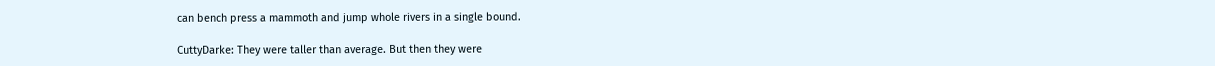can bench press a mammoth and jump whole rivers in a single bound.

CuttyDarke: They were taller than average. But then they were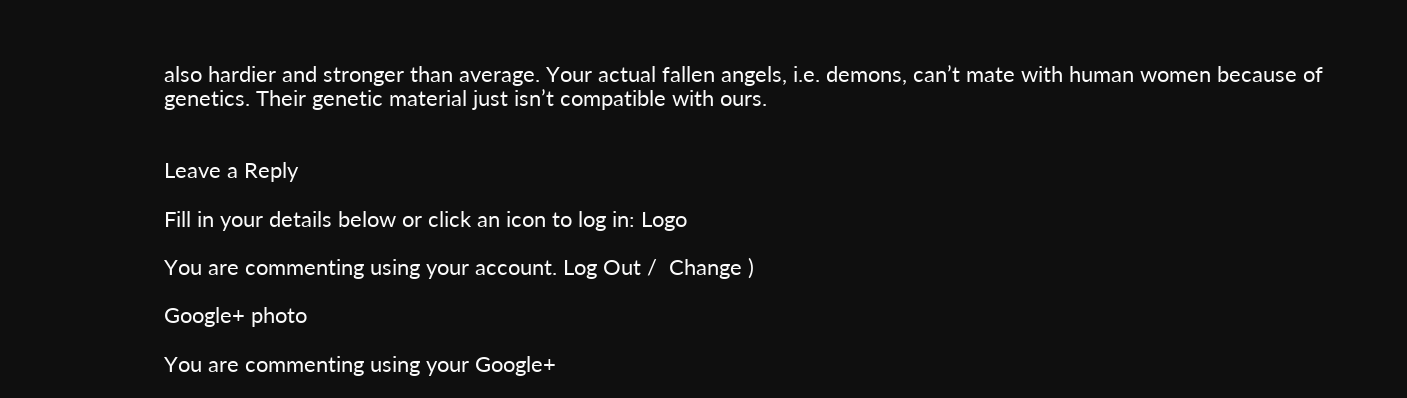also hardier and stronger than average. Your actual fallen angels, i.e. demons, can’t mate with human women because of genetics. Their genetic material just isn’t compatible with ours.


Leave a Reply

Fill in your details below or click an icon to log in: Logo

You are commenting using your account. Log Out /  Change )

Google+ photo

You are commenting using your Google+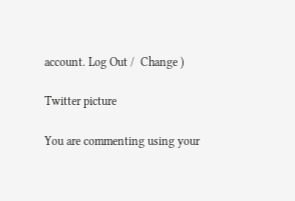account. Log Out /  Change )

Twitter picture

You are commenting using your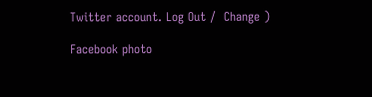Twitter account. Log Out /  Change )

Facebook photo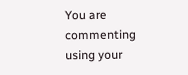You are commenting using your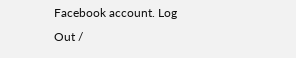Facebook account. Log Out /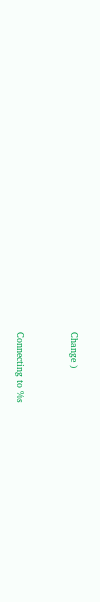Change )


Connecting to %s